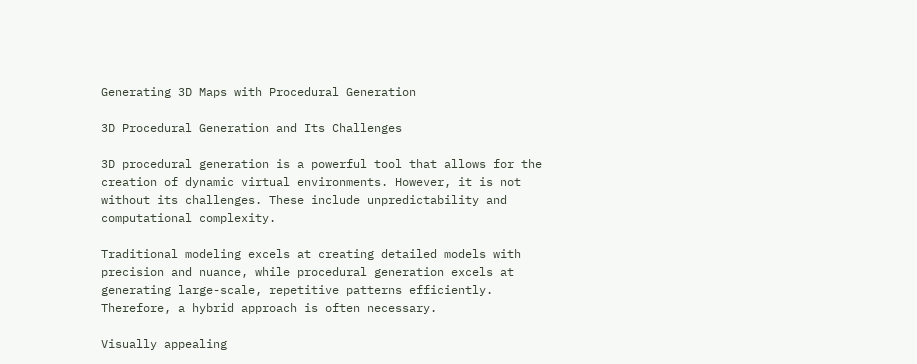Generating 3D Maps with Procedural Generation

3D Procedural Generation and Its Challenges

3D procedural generation is a powerful tool that allows for the creation of dynamic virtual environments. However, it is not without its challenges. These include unpredictability and computational complexity.

Traditional modeling excels at creating detailed models with precision and nuance, while procedural generation excels at generating large-scale, repetitive patterns efficiently. Therefore, a hybrid approach is often necessary.

Visually appealing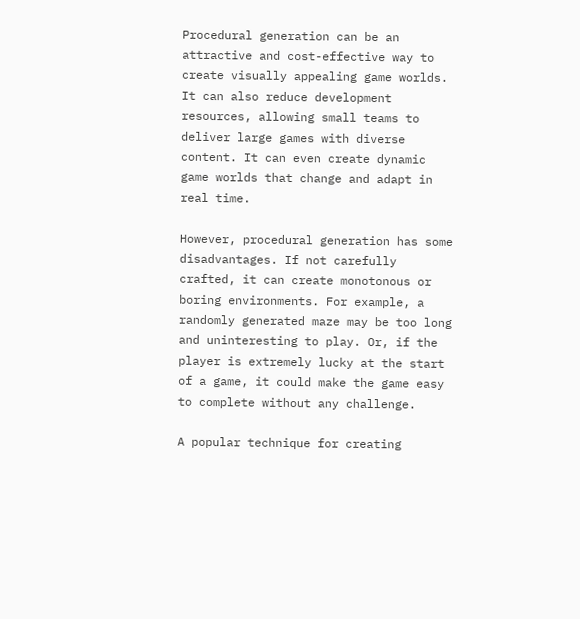Procedural generation can be an attractive and cost-effective way to create visually appealing game worlds. It can also reduce development resources, allowing small teams to deliver large games with diverse content. It can even create dynamic game worlds that change and adapt in real time.

However, procedural generation has some disadvantages. If not carefully crafted, it can create monotonous or boring environments. For example, a randomly generated maze may be too long and uninteresting to play. Or, if the player is extremely lucky at the start of a game, it could make the game easy to complete without any challenge.

A popular technique for creating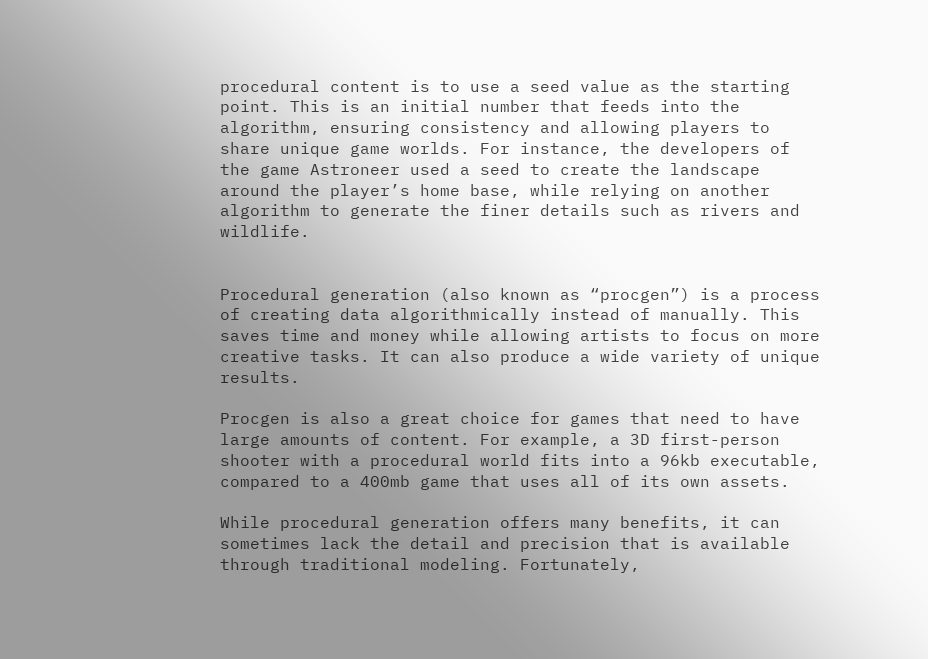procedural content is to use a seed value as the starting point. This is an initial number that feeds into the algorithm, ensuring consistency and allowing players to share unique game worlds. For instance, the developers of the game Astroneer used a seed to create the landscape around the player’s home base, while relying on another algorithm to generate the finer details such as rivers and wildlife.


Procedural generation (also known as “procgen”) is a process of creating data algorithmically instead of manually. This saves time and money while allowing artists to focus on more creative tasks. It can also produce a wide variety of unique results.

Procgen is also a great choice for games that need to have large amounts of content. For example, a 3D first-person shooter with a procedural world fits into a 96kb executable, compared to a 400mb game that uses all of its own assets.

While procedural generation offers many benefits, it can sometimes lack the detail and precision that is available through traditional modeling. Fortunately,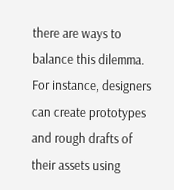there are ways to balance this dilemma. For instance, designers can create prototypes and rough drafts of their assets using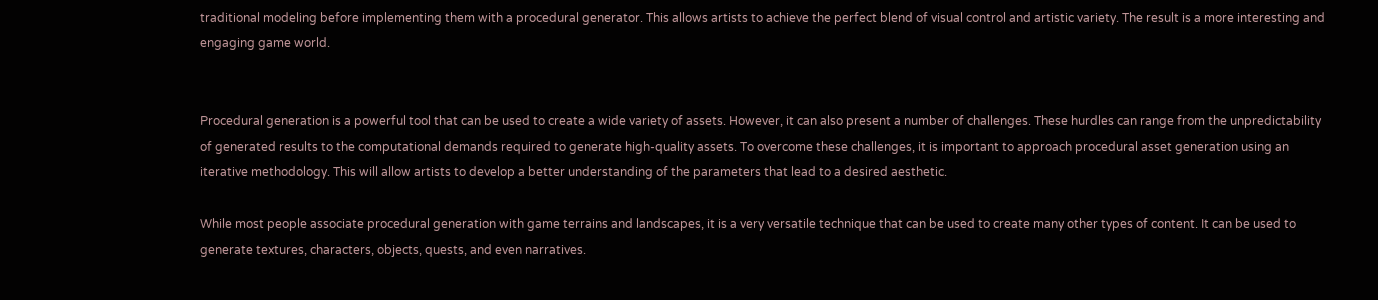traditional modeling before implementing them with a procedural generator. This allows artists to achieve the perfect blend of visual control and artistic variety. The result is a more interesting and engaging game world.


Procedural generation is a powerful tool that can be used to create a wide variety of assets. However, it can also present a number of challenges. These hurdles can range from the unpredictability of generated results to the computational demands required to generate high-quality assets. To overcome these challenges, it is important to approach procedural asset generation using an iterative methodology. This will allow artists to develop a better understanding of the parameters that lead to a desired aesthetic.

While most people associate procedural generation with game terrains and landscapes, it is a very versatile technique that can be used to create many other types of content. It can be used to generate textures, characters, objects, quests, and even narratives.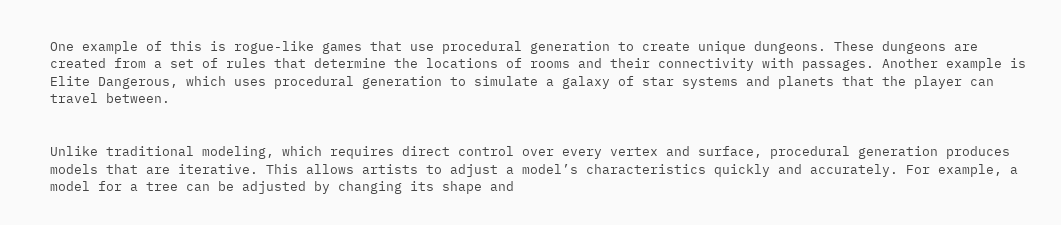One example of this is rogue-like games that use procedural generation to create unique dungeons. These dungeons are created from a set of rules that determine the locations of rooms and their connectivity with passages. Another example is Elite Dangerous, which uses procedural generation to simulate a galaxy of star systems and planets that the player can travel between.


Unlike traditional modeling, which requires direct control over every vertex and surface, procedural generation produces models that are iterative. This allows artists to adjust a model’s characteristics quickly and accurately. For example, a model for a tree can be adjusted by changing its shape and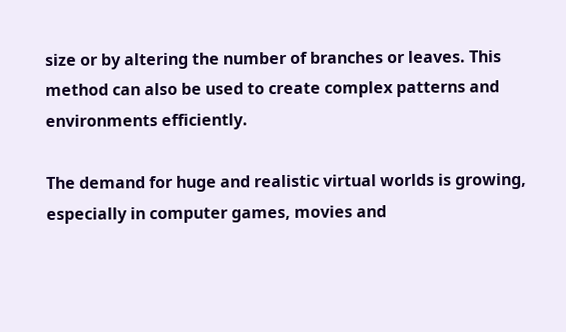size or by altering the number of branches or leaves. This method can also be used to create complex patterns and environments efficiently.

The demand for huge and realistic virtual worlds is growing, especially in computer games, movies and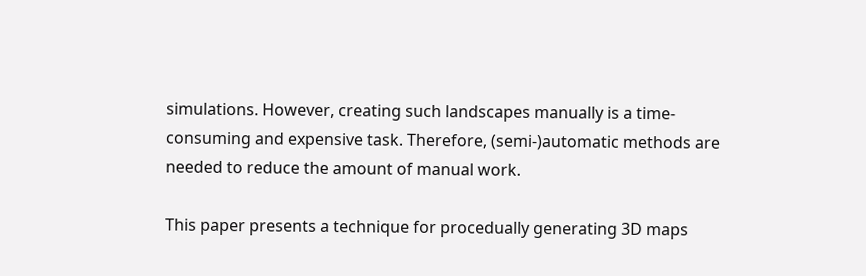simulations. However, creating such landscapes manually is a time-consuming and expensive task. Therefore, (semi-)automatic methods are needed to reduce the amount of manual work.

This paper presents a technique for procedually generating 3D maps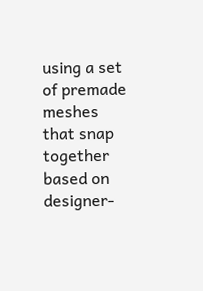using a set of premade meshes that snap together based on designer-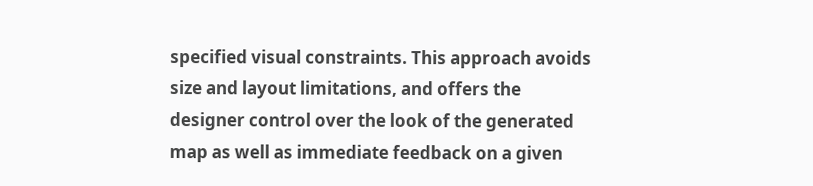specified visual constraints. This approach avoids size and layout limitations, and offers the designer control over the look of the generated map as well as immediate feedback on a given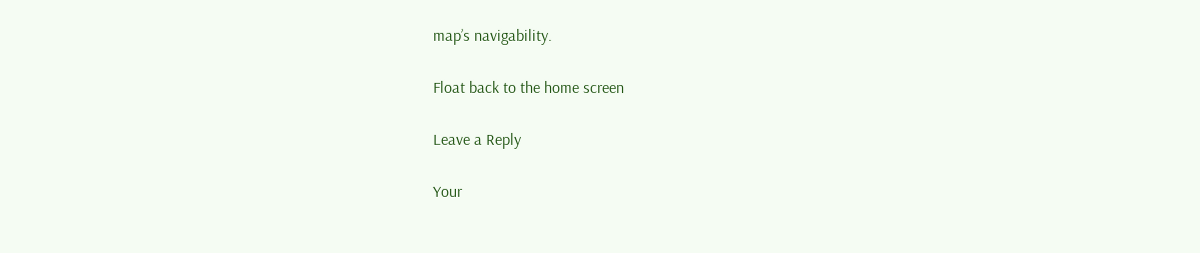map’s navigability.

Float back to the home screen

Leave a Reply

Your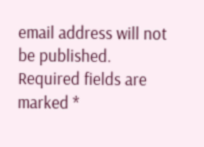email address will not be published. Required fields are marked *